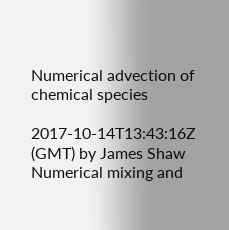Numerical advection of chemical species

2017-10-14T13:43:16Z (GMT) by James Shaw
Numerical mixing and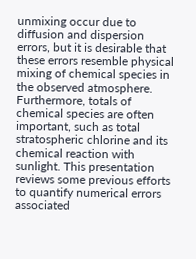unmixing occur due to diffusion and dispersion errors, but it is desirable that these errors resemble physical mixing of chemical species in the observed atmosphere. Furthermore, totals of chemical species are often important, such as total stratospheric chlorine and its chemical reaction with sunlight. This presentation reviews some previous efforts to quantify numerical errors associated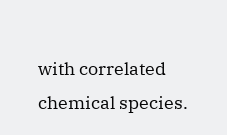with correlated chemical species.